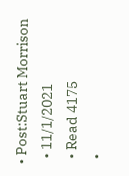• Post:Stuart Morrison
  • 11/1/2021
  • Read 4175
  •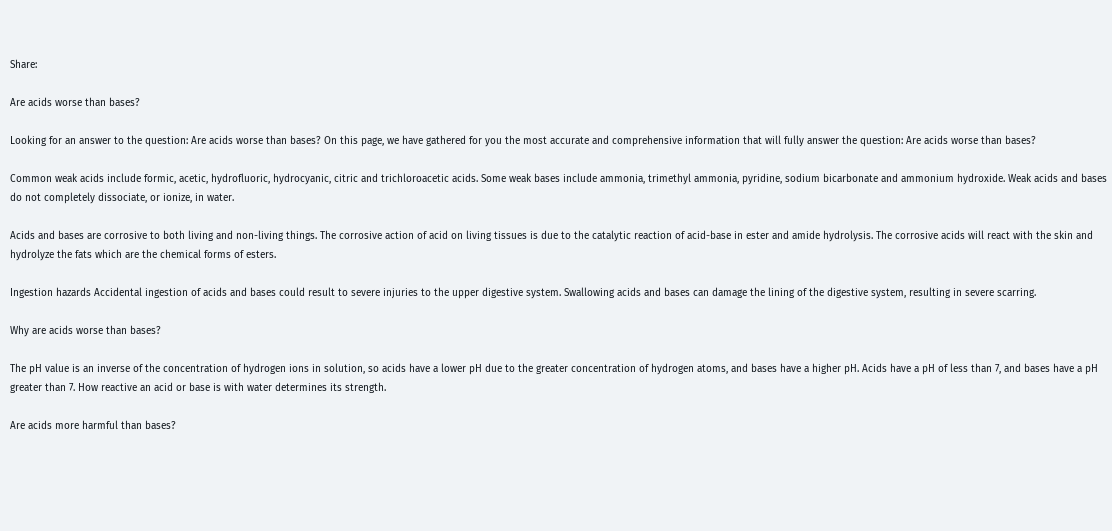Share:

Are acids worse than bases?

Looking for an answer to the question: Are acids worse than bases? On this page, we have gathered for you the most accurate and comprehensive information that will fully answer the question: Are acids worse than bases?

Common weak acids include formic, acetic, hydrofluoric, hydrocyanic, citric and trichloroacetic acids. Some weak bases include ammonia, trimethyl ammonia, pyridine, sodium bicarbonate and ammonium hydroxide. Weak acids and bases do not completely dissociate, or ionize, in water.

Acids and bases are corrosive to both living and non-living things. The corrosive action of acid on living tissues is due to the catalytic reaction of acid-base in ester and amide hydrolysis. The corrosive acids will react with the skin and hydrolyze the fats which are the chemical forms of esters.

Ingestion hazards Accidental ingestion of acids and bases could result to severe injuries to the upper digestive system. Swallowing acids and bases can damage the lining of the digestive system, resulting in severe scarring.

Why are acids worse than bases?

The pH value is an inverse of the concentration of hydrogen ions in solution, so acids have a lower pH due to the greater concentration of hydrogen atoms, and bases have a higher pH. Acids have a pH of less than 7, and bases have a pH greater than 7. How reactive an acid or base is with water determines its strength.

Are acids more harmful than bases?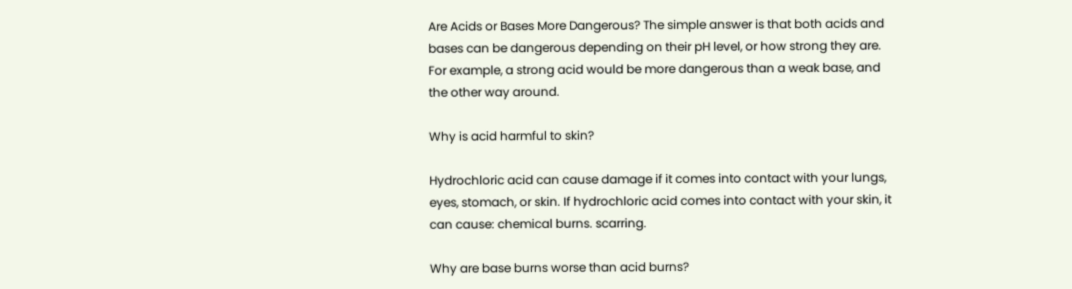Are Acids or Bases More Dangerous? The simple answer is that both acids and bases can be dangerous depending on their pH level, or how strong they are. For example, a strong acid would be more dangerous than a weak base, and the other way around.

Why is acid harmful to skin?

Hydrochloric acid can cause damage if it comes into contact with your lungs, eyes, stomach, or skin. If hydrochloric acid comes into contact with your skin, it can cause: chemical burns. scarring.

Why are base burns worse than acid burns?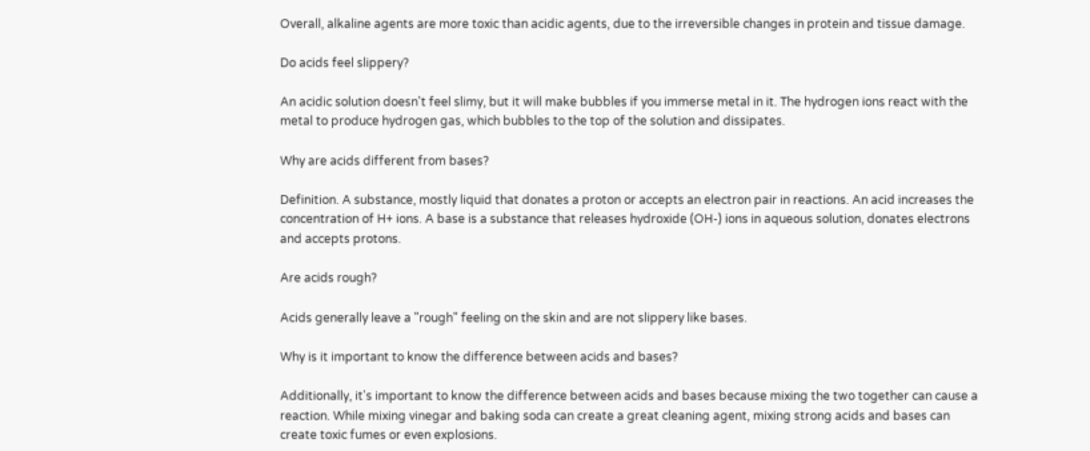Overall, alkaline agents are more toxic than acidic agents, due to the irreversible changes in protein and tissue damage.

Do acids feel slippery?

An acidic solution doesn't feel slimy, but it will make bubbles if you immerse metal in it. The hydrogen ions react with the metal to produce hydrogen gas, which bubbles to the top of the solution and dissipates.

Why are acids different from bases?

Definition. A substance, mostly liquid that donates a proton or accepts an electron pair in reactions. An acid increases the concentration of H+ ions. A base is a substance that releases hydroxide (OH-) ions in aqueous solution, donates electrons and accepts protons.

Are acids rough?

Acids generally leave a "rough" feeling on the skin and are not slippery like bases.

Why is it important to know the difference between acids and bases?

Additionally, it's important to know the difference between acids and bases because mixing the two together can cause a reaction. While mixing vinegar and baking soda can create a great cleaning agent, mixing strong acids and bases can create toxic fumes or even explosions.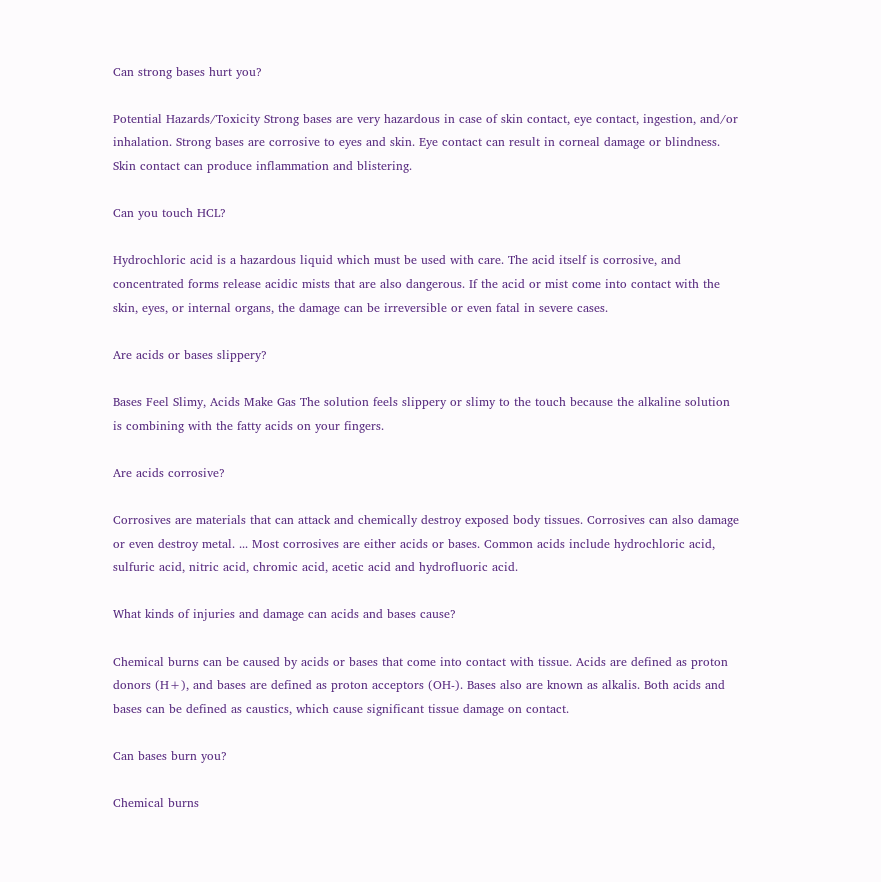Can strong bases hurt you?

Potential Hazards/Toxicity Strong bases are very hazardous in case of skin contact, eye contact, ingestion, and/or inhalation. Strong bases are corrosive to eyes and skin. Eye contact can result in corneal damage or blindness. Skin contact can produce inflammation and blistering.

Can you touch HCL?

Hydrochloric acid is a hazardous liquid which must be used with care. The acid itself is corrosive, and concentrated forms release acidic mists that are also dangerous. If the acid or mist come into contact with the skin, eyes, or internal organs, the damage can be irreversible or even fatal in severe cases.

Are acids or bases slippery?

Bases Feel Slimy, Acids Make Gas The solution feels slippery or slimy to the touch because the alkaline solution is combining with the fatty acids on your fingers.

Are acids corrosive?

Corrosives are materials that can attack and chemically destroy exposed body tissues. Corrosives can also damage or even destroy metal. ... Most corrosives are either acids or bases. Common acids include hydrochloric acid, sulfuric acid, nitric acid, chromic acid, acetic acid and hydrofluoric acid.

What kinds of injuries and damage can acids and bases cause?

Chemical burns can be caused by acids or bases that come into contact with tissue. Acids are defined as proton donors (H+), and bases are defined as proton acceptors (OH-). Bases also are known as alkalis. Both acids and bases can be defined as caustics, which cause significant tissue damage on contact.

Can bases burn you?

Chemical burns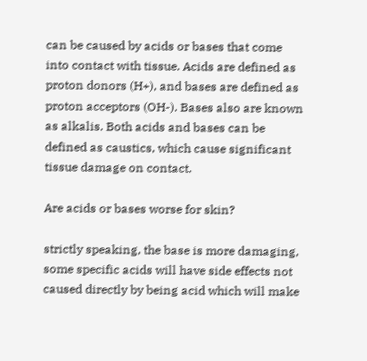can be caused by acids or bases that come into contact with tissue. Acids are defined as proton donors (H+), and bases are defined as proton acceptors (OH-). Bases also are known as alkalis. Both acids and bases can be defined as caustics, which cause significant tissue damage on contact.

Are acids or bases worse for skin?

strictly speaking, the base is more damaging, some specific acids will have side effects not caused directly by being acid which will make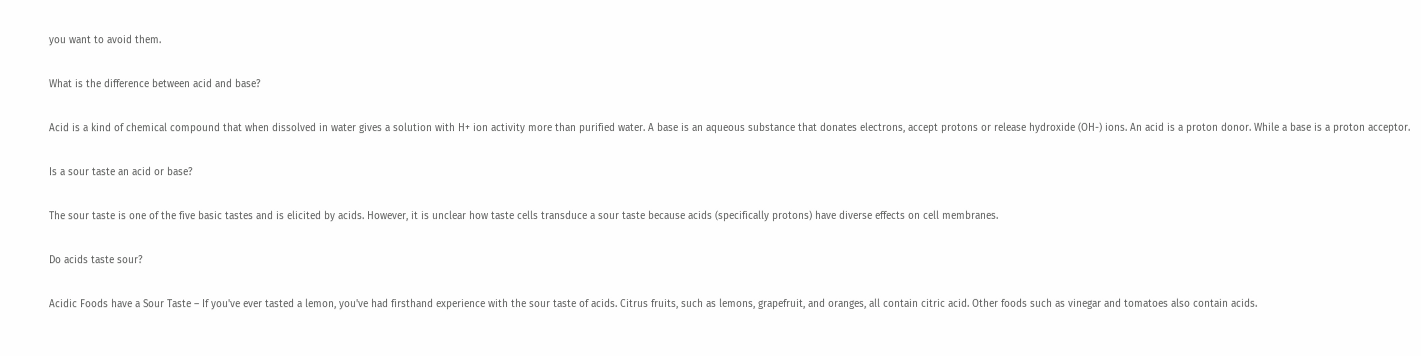you want to avoid them.

What is the difference between acid and base?

Acid is a kind of chemical compound that when dissolved in water gives a solution with H+ ion activity more than purified water. A base is an aqueous substance that donates electrons, accept protons or release hydroxide (OH-) ions. An acid is a proton donor. While a base is a proton acceptor.

Is a sour taste an acid or base?

The sour taste is one of the five basic tastes and is elicited by acids. However, it is unclear how taste cells transduce a sour taste because acids (specifically protons) have diverse effects on cell membranes.

Do acids taste sour?

Acidic Foods have a Sour Taste – If you've ever tasted a lemon, you've had firsthand experience with the sour taste of acids. Citrus fruits, such as lemons, grapefruit, and oranges, all contain citric acid. Other foods such as vinegar and tomatoes also contain acids.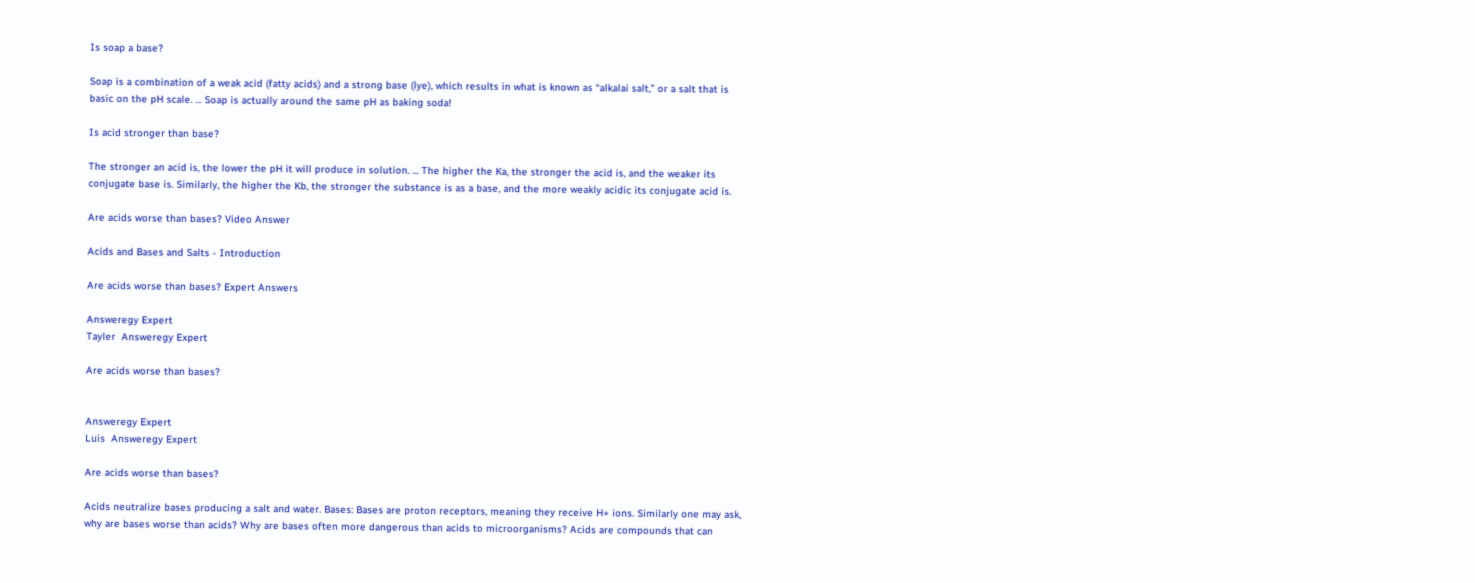Is soap a base?

Soap is a combination of a weak acid (fatty acids) and a strong base (lye), which results in what is known as “alkalai salt,” or a salt that is basic on the pH scale. ... Soap is actually around the same pH as baking soda!

Is acid stronger than base?

The stronger an acid is, the lower the pH it will produce in solution. ... The higher the Ka, the stronger the acid is, and the weaker its conjugate base is. Similarly, the higher the Kb, the stronger the substance is as a base, and the more weakly acidic its conjugate acid is.

Are acids worse than bases? Video Answer

Acids and Bases and Salts - Introduction

Are acids worse than bases? Expert Answers

Answeregy Expert
Tayler  Answeregy Expert

Are acids worse than bases?


Answeregy Expert
Luis  Answeregy Expert

Are acids worse than bases?

Acids neutralize bases producing a salt and water. Bases: Bases are proton receptors, meaning they receive H+ ions. Similarly one may ask, why are bases worse than acids? Why are bases often more dangerous than acids to microorganisms? Acids are compounds that can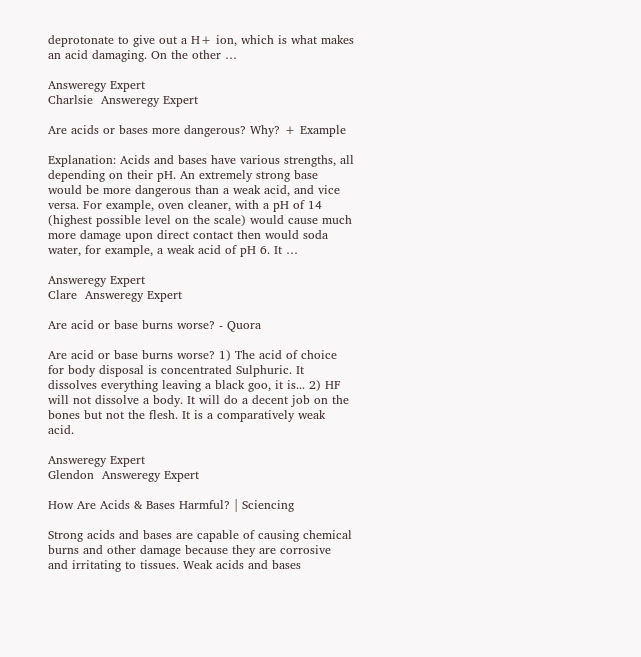deprotonate to give out a H+ ion, which is what makes an acid damaging. On the other …

Answeregy Expert
Charlsie  Answeregy Expert

Are acids or bases more dangerous? Why? + Example

Explanation: Acids and bases have various strengths, all depending on their pH. An extremely strong base would be more dangerous than a weak acid, and vice versa. For example, oven cleaner, with a pH of 14 (highest possible level on the scale) would cause much more damage upon direct contact then would soda water, for example, a weak acid of pH 6. It …

Answeregy Expert
Clare  Answeregy Expert

Are acid or base burns worse? - Quora

Are acid or base burns worse? 1) The acid of choice for body disposal is concentrated Sulphuric. It dissolves everything leaving a black goo, it is... 2) HF will not dissolve a body. It will do a decent job on the bones but not the flesh. It is a comparatively weak acid.

Answeregy Expert
Glendon  Answeregy Expert

How Are Acids & Bases Harmful? | Sciencing

Strong acids and bases are capable of causing chemical burns and other damage because they are corrosive and irritating to tissues. Weak acids and bases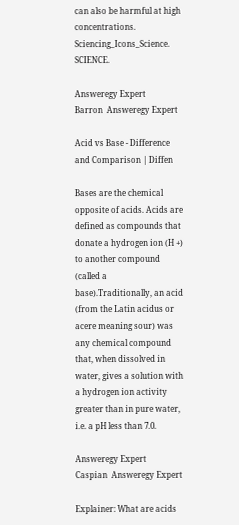can also be harmful at high concentrations. Sciencing_Icons_Science. SCIENCE.

Answeregy Expert
Barron  Answeregy Expert

Acid vs Base - Difference and Comparison | Diffen

Bases are the chemical opposite of acids. Acids are defined as compounds that donate a hydrogen ion (H +) to another compound (called a base).Traditionally, an acid (from the Latin acidus or acere meaning sour) was any chemical compound that, when dissolved in water, gives a solution with a hydrogen ion activity greater than in pure water, i.e. a pH less than 7.0.

Answeregy Expert
Caspian  Answeregy Expert

Explainer: What are acids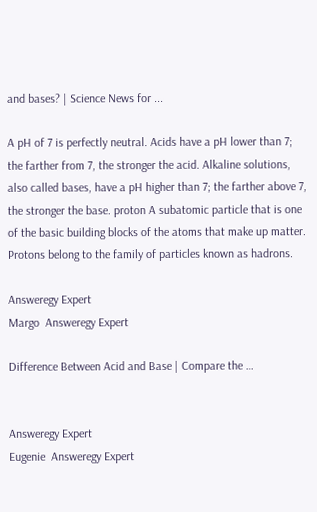and bases? | Science News for ...

A pH of 7 is perfectly neutral. Acids have a pH lower than 7; the farther from 7, the stronger the acid. Alkaline solutions, also called bases, have a pH higher than 7; the farther above 7, the stronger the base. proton A subatomic particle that is one of the basic building blocks of the atoms that make up matter. Protons belong to the family of particles known as hadrons.

Answeregy Expert
Margo  Answeregy Expert

Difference Between Acid and Base | Compare the …


Answeregy Expert
Eugenie  Answeregy Expert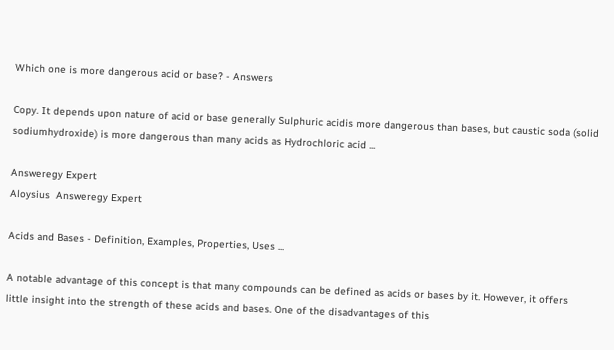Which one is more dangerous acid or base? - Answers

Copy. It depends upon nature of acid or base generally Sulphuric acidis more dangerous than bases, but caustic soda (solid sodiumhydroxide) is more dangerous than many acids as Hydrochloric acid ...

Answeregy Expert
Aloysius  Answeregy Expert

Acids and Bases - Definition, Examples, Properties, Uses ...

A notable advantage of this concept is that many compounds can be defined as acids or bases by it. However, it offers little insight into the strength of these acids and bases. One of the disadvantages of this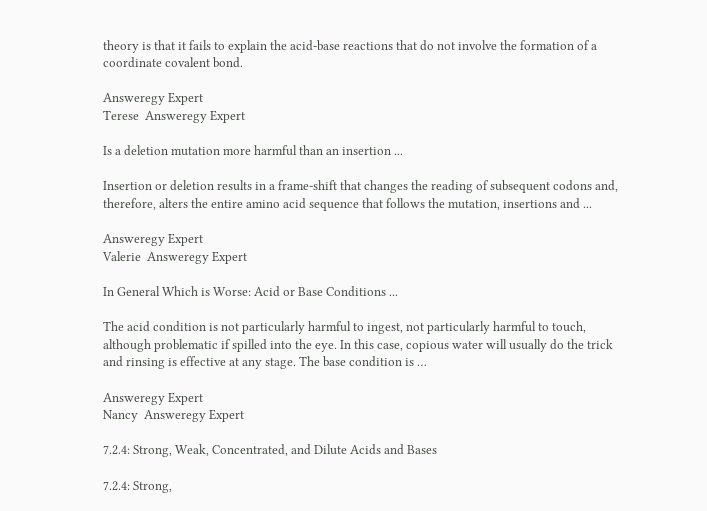theory is that it fails to explain the acid-base reactions that do not involve the formation of a coordinate covalent bond.

Answeregy Expert
Terese  Answeregy Expert

Is a deletion mutation more harmful than an insertion ...

Insertion or deletion results in a frame-shift that changes the reading of subsequent codons and, therefore, alters the entire amino acid sequence that follows the mutation, insertions and ...

Answeregy Expert
Valerie  Answeregy Expert

In General Which is Worse: Acid or Base Conditions ...

The acid condition is not particularly harmful to ingest, not particularly harmful to touch, although problematic if spilled into the eye. In this case, copious water will usually do the trick and rinsing is effective at any stage. The base condition is …

Answeregy Expert
Nancy  Answeregy Expert

7.2.4: Strong, Weak, Concentrated, and Dilute Acids and Bases

7.2.4: Strong,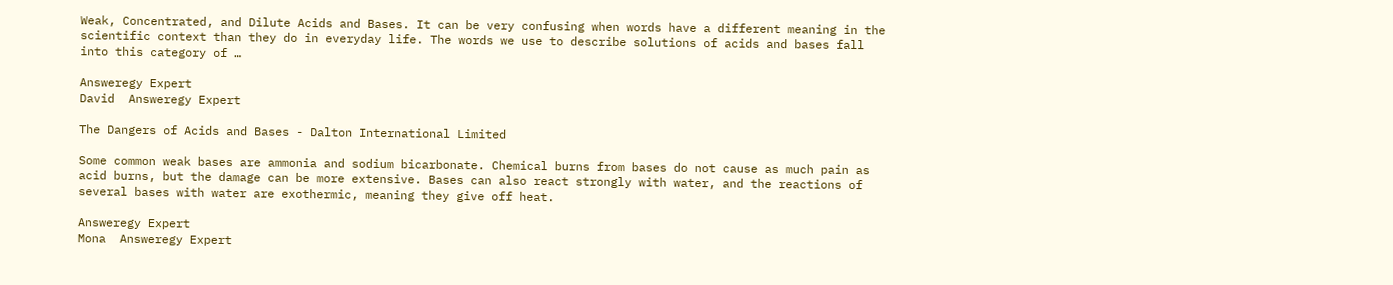Weak, Concentrated, and Dilute Acids and Bases. It can be very confusing when words have a different meaning in the scientific context than they do in everyday life. The words we use to describe solutions of acids and bases fall into this category of …

Answeregy Expert
David  Answeregy Expert

The Dangers of Acids and Bases - Dalton International Limited

Some common weak bases are ammonia and sodium bicarbonate. Chemical burns from bases do not cause as much pain as acid burns, but the damage can be more extensive. Bases can also react strongly with water, and the reactions of several bases with water are exothermic, meaning they give off heat.

Answeregy Expert
Mona  Answeregy Expert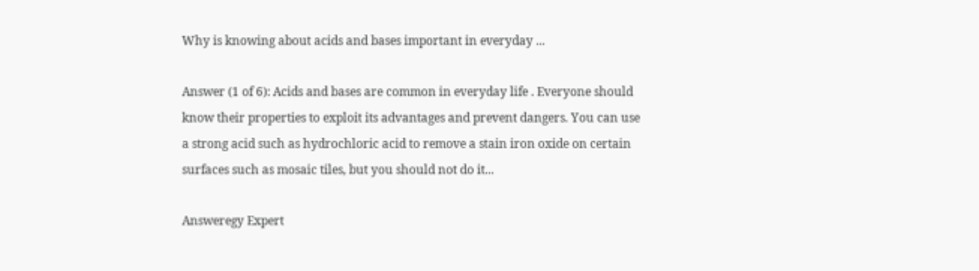Why is knowing about acids and bases important in everyday ...

Answer (1 of 6): Acids and bases are common in everyday life . Everyone should know their properties to exploit its advantages and prevent dangers. You can use a strong acid such as hydrochloric acid to remove a stain iron oxide on certain surfaces such as mosaic tiles, but you should not do it...

Answeregy Expert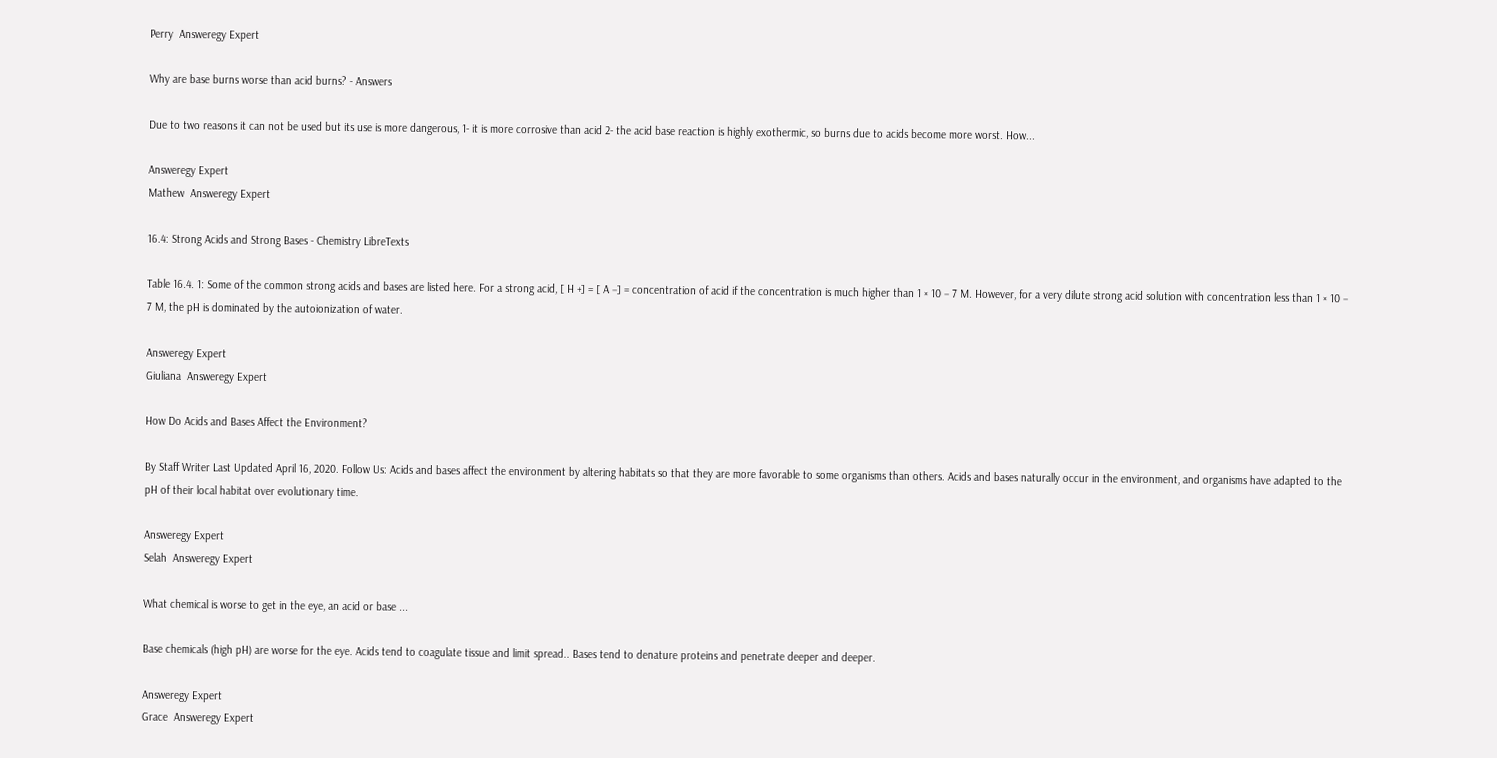Perry  Answeregy Expert

Why are base burns worse than acid burns? - Answers

Due to two reasons it can not be used but its use is more dangerous, 1- it is more corrosive than acid 2- the acid base reaction is highly exothermic, so burns due to acids become more worst. How...

Answeregy Expert
Mathew  Answeregy Expert

16.4: Strong Acids and Strong Bases - Chemistry LibreTexts

Table 16.4. 1: Some of the common strong acids and bases are listed here. For a strong acid, [ H +] = [ A −] = concentration of acid if the concentration is much higher than 1 × 10 − 7 M. However, for a very dilute strong acid solution with concentration less than 1 × 10 − 7 M, the pH is dominated by the autoionization of water.

Answeregy Expert
Giuliana  Answeregy Expert

How Do Acids and Bases Affect the Environment?

By Staff Writer Last Updated April 16, 2020. Follow Us: Acids and bases affect the environment by altering habitats so that they are more favorable to some organisms than others. Acids and bases naturally occur in the environment, and organisms have adapted to the pH of their local habitat over evolutionary time.

Answeregy Expert
Selah  Answeregy Expert

What chemical is worse to get in the eye, an acid or base ...

Base chemicals (high pH) are worse for the eye. Acids tend to coagulate tissue and limit spread.. Bases tend to denature proteins and penetrate deeper and deeper.

Answeregy Expert
Grace  Answeregy Expert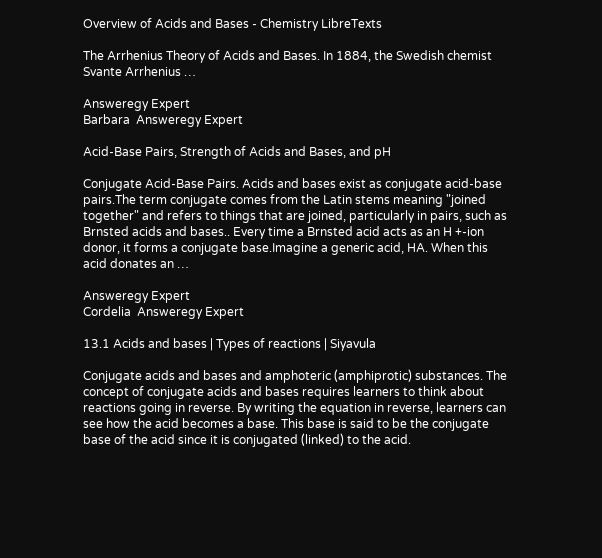Overview of Acids and Bases - Chemistry LibreTexts

The Arrhenius Theory of Acids and Bases. In 1884, the Swedish chemist Svante Arrhenius …

Answeregy Expert
Barbara  Answeregy Expert

Acid-Base Pairs, Strength of Acids and Bases, and pH

Conjugate Acid-Base Pairs. Acids and bases exist as conjugate acid-base pairs.The term conjugate comes from the Latin stems meaning "joined together" and refers to things that are joined, particularly in pairs, such as Brnsted acids and bases.. Every time a Brnsted acid acts as an H +-ion donor, it forms a conjugate base.Imagine a generic acid, HA. When this acid donates an …

Answeregy Expert
Cordelia  Answeregy Expert

13.1 Acids and bases | Types of reactions | Siyavula

Conjugate acids and bases and amphoteric (amphiprotic) substances. The concept of conjugate acids and bases requires learners to think about reactions going in reverse. By writing the equation in reverse, learners can see how the acid becomes a base. This base is said to be the conjugate base of the acid since it is conjugated (linked) to the acid.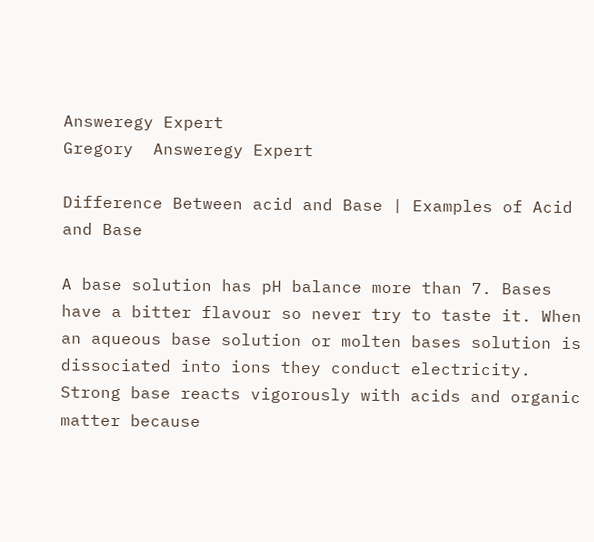Answeregy Expert
Gregory  Answeregy Expert

Difference Between acid and Base | Examples of Acid and Base

A base solution has pH balance more than 7. Bases have a bitter flavour so never try to taste it. When an aqueous base solution or molten bases solution is dissociated into ions they conduct electricity. Strong base reacts vigorously with acids and organic matter because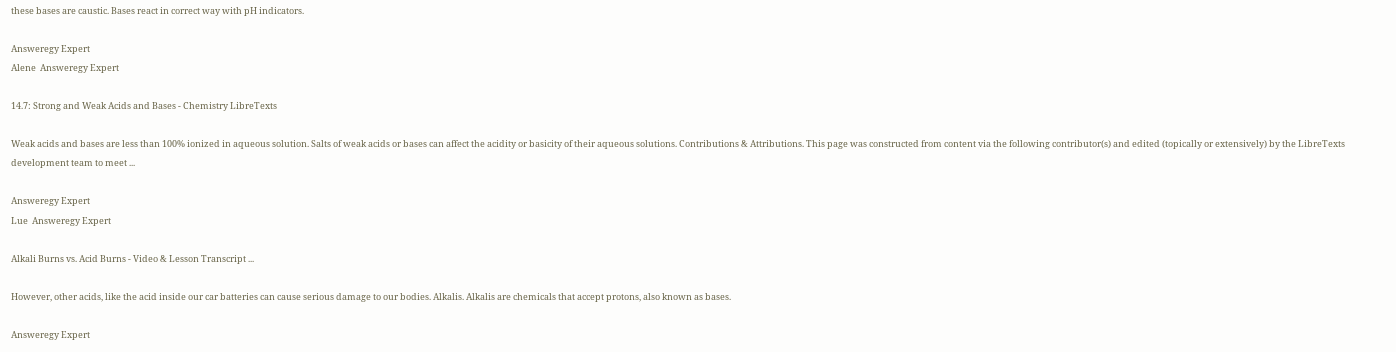these bases are caustic. Bases react in correct way with pH indicators.

Answeregy Expert
Alene  Answeregy Expert

14.7: Strong and Weak Acids and Bases - Chemistry LibreTexts

Weak acids and bases are less than 100% ionized in aqueous solution. Salts of weak acids or bases can affect the acidity or basicity of their aqueous solutions. Contributions & Attributions. This page was constructed from content via the following contributor(s) and edited (topically or extensively) by the LibreTexts development team to meet ...

Answeregy Expert
Lue  Answeregy Expert

Alkali Burns vs. Acid Burns - Video & Lesson Transcript ...

However, other acids, like the acid inside our car batteries can cause serious damage to our bodies. Alkalis. Alkalis are chemicals that accept protons, also known as bases.

Answeregy Expert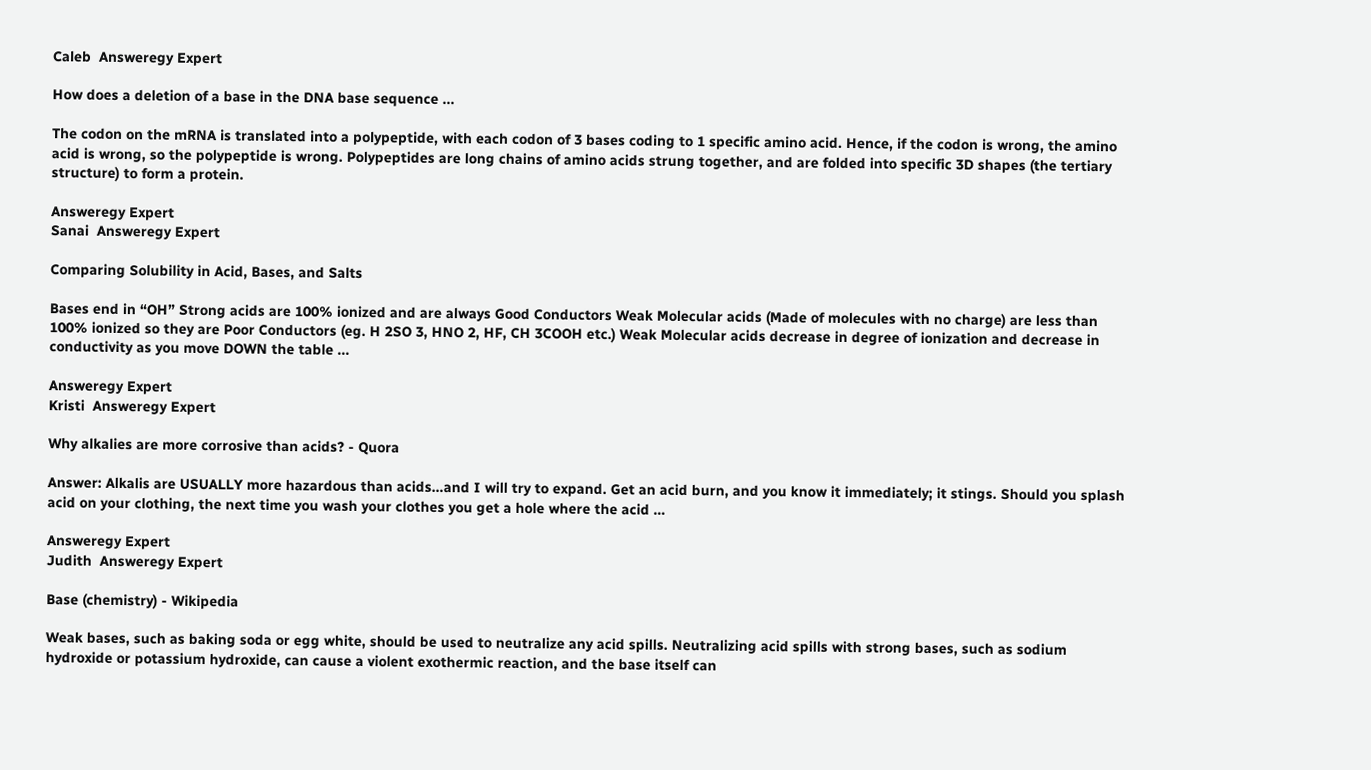Caleb  Answeregy Expert

How does a deletion of a base in the DNA base sequence ...

The codon on the mRNA is translated into a polypeptide, with each codon of 3 bases coding to 1 specific amino acid. Hence, if the codon is wrong, the amino acid is wrong, so the polypeptide is wrong. Polypeptides are long chains of amino acids strung together, and are folded into specific 3D shapes (the tertiary structure) to form a protein.

Answeregy Expert
Sanai  Answeregy Expert

Comparing Solubility in Acid, Bases, and Salts

Bases end in “OH” Strong acids are 100% ionized and are always Good Conductors Weak Molecular acids (Made of molecules with no charge) are less than 100% ionized so they are Poor Conductors (eg. H 2SO 3, HNO 2, HF, CH 3COOH etc.) Weak Molecular acids decrease in degree of ionization and decrease in conductivity as you move DOWN the table ...

Answeregy Expert
Kristi  Answeregy Expert

Why alkalies are more corrosive than acids? - Quora

Answer: Alkalis are USUALLY more hazardous than acids…and I will try to expand. Get an acid burn, and you know it immediately; it stings. Should you splash acid on your clothing, the next time you wash your clothes you get a hole where the acid …

Answeregy Expert
Judith  Answeregy Expert

Base (chemistry) - Wikipedia

Weak bases, such as baking soda or egg white, should be used to neutralize any acid spills. Neutralizing acid spills with strong bases, such as sodium hydroxide or potassium hydroxide, can cause a violent exothermic reaction, and the base itself can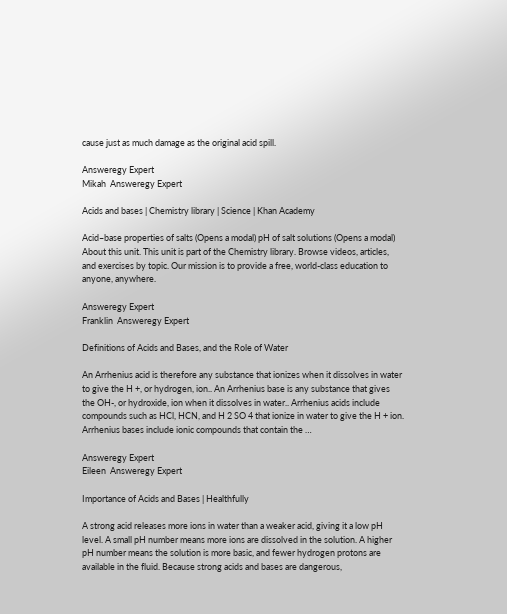cause just as much damage as the original acid spill.

Answeregy Expert
Mikah  Answeregy Expert

Acids and bases | Chemistry library | Science | Khan Academy

Acid–base properties of salts (Opens a modal) pH of salt solutions (Opens a modal) About this unit. This unit is part of the Chemistry library. Browse videos, articles, and exercises by topic. Our mission is to provide a free, world-class education to anyone, anywhere.

Answeregy Expert
Franklin  Answeregy Expert

Definitions of Acids and Bases, and the Role of Water

An Arrhenius acid is therefore any substance that ionizes when it dissolves in water to give the H +, or hydrogen, ion.. An Arrhenius base is any substance that gives the OH-, or hydroxide, ion when it dissolves in water.. Arrhenius acids include compounds such as HCl, HCN, and H 2 SO 4 that ionize in water to give the H + ion. Arrhenius bases include ionic compounds that contain the …

Answeregy Expert
Eileen  Answeregy Expert

Importance of Acids and Bases | Healthfully

A strong acid releases more ions in water than a weaker acid, giving it a low pH level. A small pH number means more ions are dissolved in the solution. A higher pH number means the solution is more basic, and fewer hydrogen protons are available in the fluid. Because strong acids and bases are dangerous,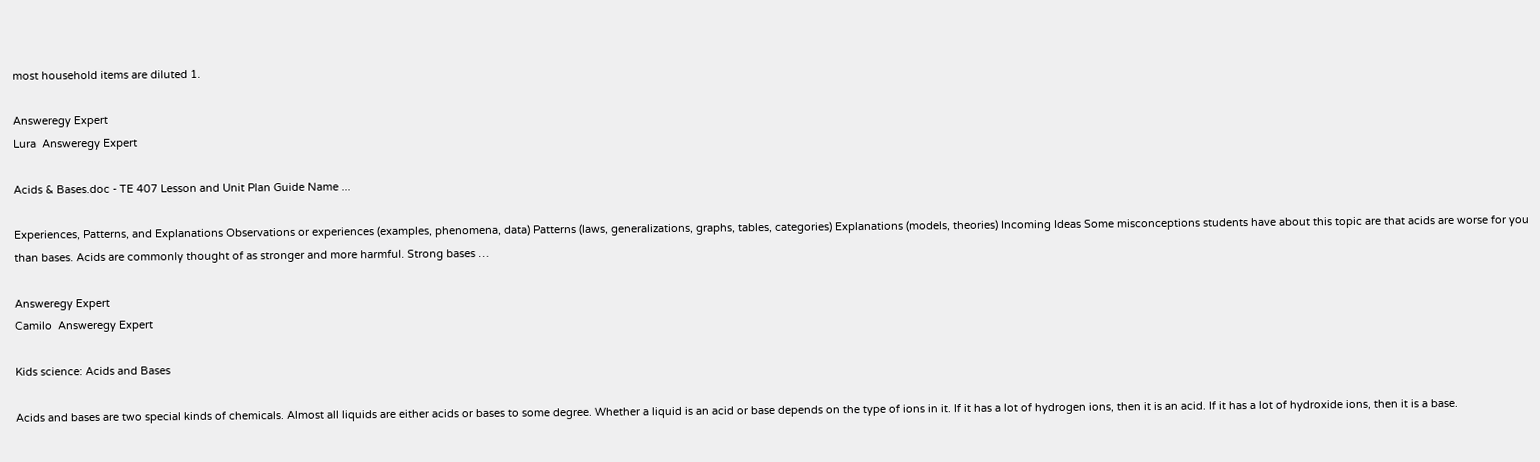most household items are diluted 1.

Answeregy Expert
Lura  Answeregy Expert

Acids & Bases.doc - TE 407 Lesson and Unit Plan Guide Name ...

Experiences, Patterns, and Explanations Observations or experiences (examples, phenomena, data) Patterns (laws, generalizations, graphs, tables, categories) Explanations (models, theories) Incoming Ideas Some misconceptions students have about this topic are that acids are worse for you than bases. Acids are commonly thought of as stronger and more harmful. Strong bases …

Answeregy Expert
Camilo  Answeregy Expert

Kids science: Acids and Bases

Acids and bases are two special kinds of chemicals. Almost all liquids are either acids or bases to some degree. Whether a liquid is an acid or base depends on the type of ions in it. If it has a lot of hydrogen ions, then it is an acid. If it has a lot of hydroxide ions, then it is a base.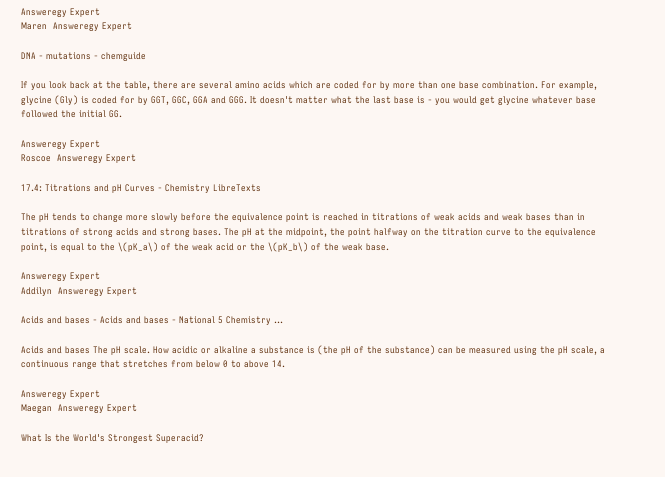Answeregy Expert
Maren  Answeregy Expert

DNA - mutations - chemguide

If you look back at the table, there are several amino acids which are coded for by more than one base combination. For example, glycine (Gly) is coded for by GGT, GGC, GGA and GGG. It doesn't matter what the last base is - you would get glycine whatever base followed the initial GG.

Answeregy Expert
Roscoe  Answeregy Expert

17.4: Titrations and pH Curves - Chemistry LibreTexts

The pH tends to change more slowly before the equivalence point is reached in titrations of weak acids and weak bases than in titrations of strong acids and strong bases. The pH at the midpoint, the point halfway on the titration curve to the equivalence point, is equal to the \(pK_a\) of the weak acid or the \(pK_b\) of the weak base.

Answeregy Expert
Addilyn  Answeregy Expert

Acids and bases - Acids and bases - National 5 Chemistry ...

Acids and bases The pH scale. How acidic or alkaline a substance is (the pH of the substance) can be measured using the pH scale, a continuous range that stretches from below 0 to above 14.

Answeregy Expert
Maegan  Answeregy Expert

What Is the World's Strongest Superacid?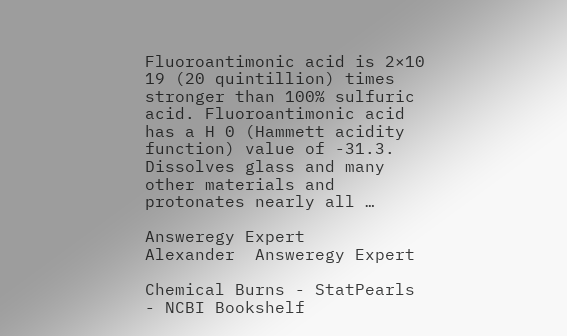Fluoroantimonic acid is 2×10 19 (20 quintillion) times stronger than 100% sulfuric acid. Fluoroantimonic acid has a H 0 (Hammett acidity function) value of -31.3. Dissolves glass and many other materials and protonates nearly all …

Answeregy Expert
Alexander  Answeregy Expert

Chemical Burns - StatPearls - NCBI Bookshelf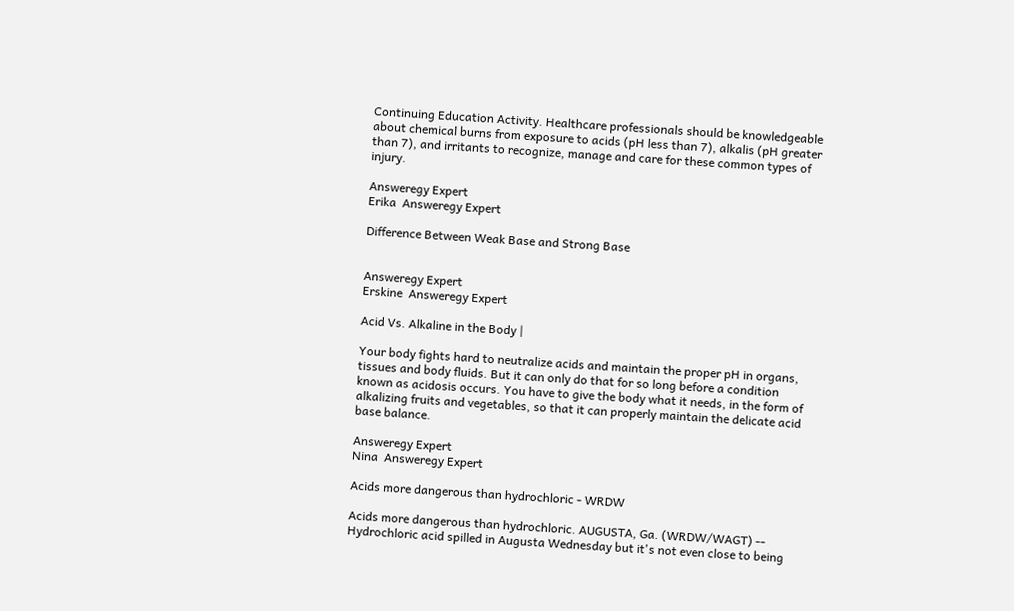Continuing Education Activity. Healthcare professionals should be knowledgeable about chemical burns from exposure to acids (pH less than 7), alkalis (pH greater than 7), and irritants to recognize, manage and care for these common types of injury.

Answeregy Expert
Erika  Answeregy Expert

Difference Between Weak Base and Strong Base


Answeregy Expert
Erskine  Answeregy Expert

Acid Vs. Alkaline in the Body |

Your body fights hard to neutralize acids and maintain the proper pH in organs, tissues and body fluids. But it can only do that for so long before a condition known as acidosis occurs. You have to give the body what it needs, in the form of alkalizing fruits and vegetables, so that it can properly maintain the delicate acid base balance.

Answeregy Expert
Nina  Answeregy Expert

Acids more dangerous than hydrochloric - WRDW

Acids more dangerous than hydrochloric. AUGUSTA, Ga. (WRDW/WAGT) -- Hydrochloric acid spilled in Augusta Wednesday but it's not even close to being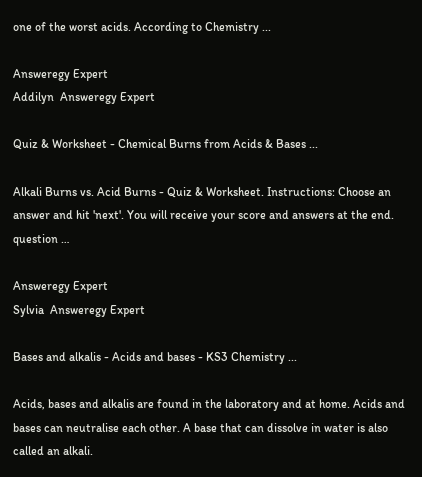one of the worst acids. According to Chemistry ...

Answeregy Expert
Addilyn  Answeregy Expert

Quiz & Worksheet - Chemical Burns from Acids & Bases ...

Alkali Burns vs. Acid Burns - Quiz & Worksheet. Instructions: Choose an answer and hit 'next'. You will receive your score and answers at the end. question …

Answeregy Expert
Sylvia  Answeregy Expert

Bases and alkalis - Acids and bases - KS3 Chemistry ...

Acids, bases and alkalis are found in the laboratory and at home. Acids and bases can neutralise each other. A base that can dissolve in water is also called an alkali.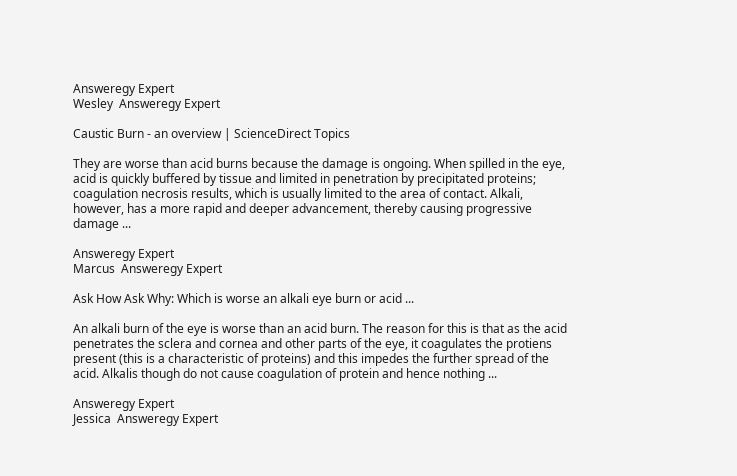Answeregy Expert
Wesley  Answeregy Expert

Caustic Burn - an overview | ScienceDirect Topics

They are worse than acid burns because the damage is ongoing. When spilled in the eye, acid is quickly buffered by tissue and limited in penetration by precipitated proteins; coagulation necrosis results, which is usually limited to the area of contact. Alkali, however, has a more rapid and deeper advancement, thereby causing progressive damage ...

Answeregy Expert
Marcus  Answeregy Expert

Ask How Ask Why: Which is worse an alkali eye burn or acid ...

An alkali burn of the eye is worse than an acid burn. The reason for this is that as the acid penetrates the sclera and cornea and other parts of the eye, it coagulates the protiens present (this is a characteristic of proteins) and this impedes the further spread of the acid. Alkalis though do not cause coagulation of protein and hence nothing ...

Answeregy Expert
Jessica  Answeregy Expert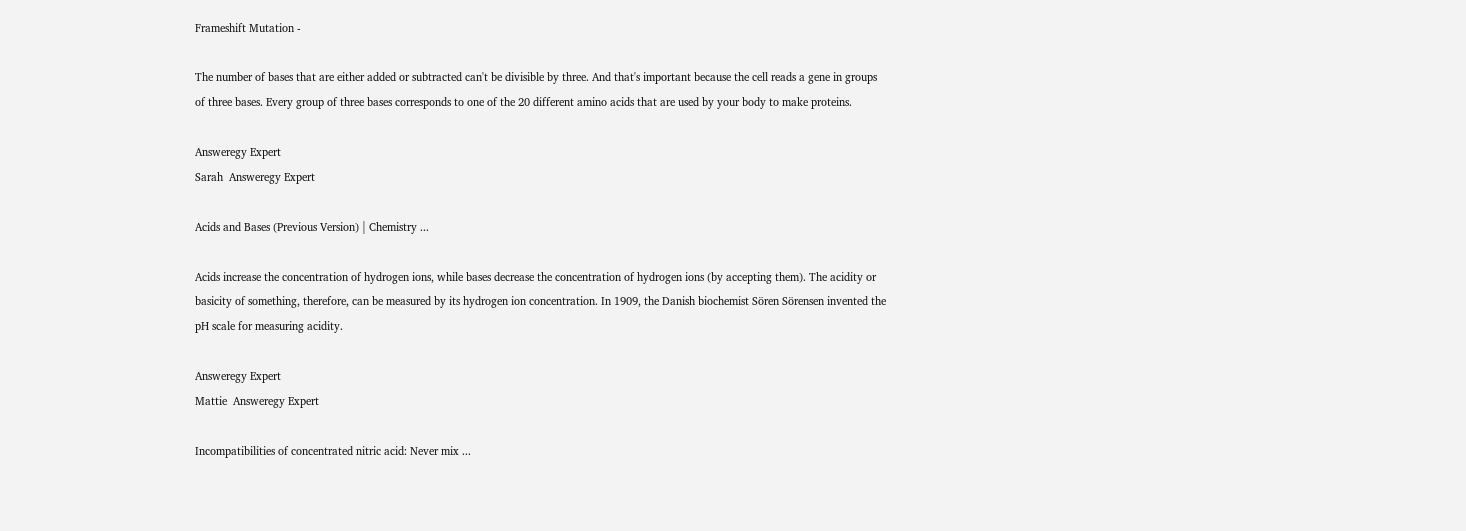Frameshift Mutation -

The number of bases that are either added or subtracted can't be divisible by three. And that's important because the cell reads a gene in groups of three bases. Every group of three bases corresponds to one of the 20 different amino acids that are used by your body to make proteins.

Answeregy Expert
Sarah  Answeregy Expert

Acids and Bases (Previous Version) | Chemistry ...

Acids increase the concentration of hydrogen ions, while bases decrease the concentration of hydrogen ions (by accepting them). The acidity or basicity of something, therefore, can be measured by its hydrogen ion concentration. In 1909, the Danish biochemist Sören Sörensen invented the pH scale for measuring acidity.

Answeregy Expert
Mattie  Answeregy Expert

Incompatibilities of concentrated nitric acid: Never mix ...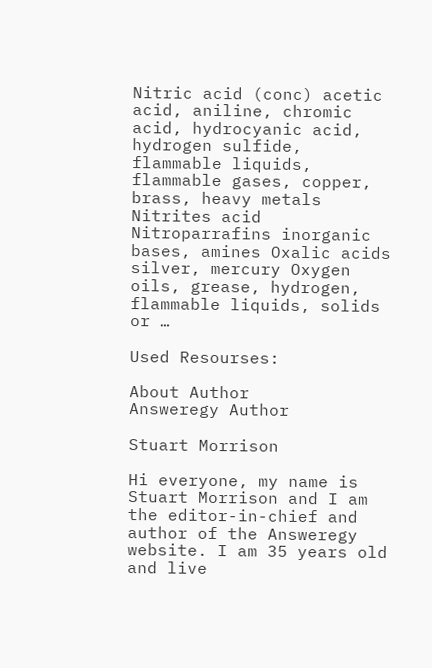Nitric acid (conc) acetic acid, aniline, chromic acid, hydrocyanic acid, hydrogen sulfide, flammable liquids, flammable gases, copper, brass, heavy metals Nitrites acid Nitroparrafins inorganic bases, amines Oxalic acids silver, mercury Oxygen oils, grease, hydrogen, flammable liquids, solids or …

Used Resourses:

About Author
Answeregy Author

Stuart Morrison

Hi everyone, my name is Stuart Morrison and I am the editor-in-chief and author of the Answeregy website. I am 35 years old and live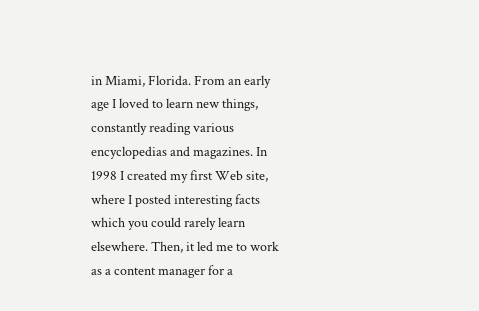in Miami, Florida. From an early age I loved to learn new things, constantly reading various encyclopedias and magazines. In 1998 I created my first Web site, where I posted interesting facts which you could rarely learn elsewhere. Then, it led me to work as a content manager for a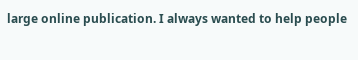large online publication. I always wanted to help people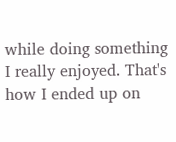while doing something I really enjoyed. That's how I ended up on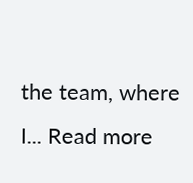the team, where I... Read more